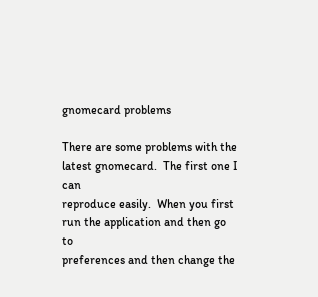gnomecard problems

There are some problems with the latest gnomecard.  The first one I can
reproduce easily.  When you first run the application and then go to
preferences and then change the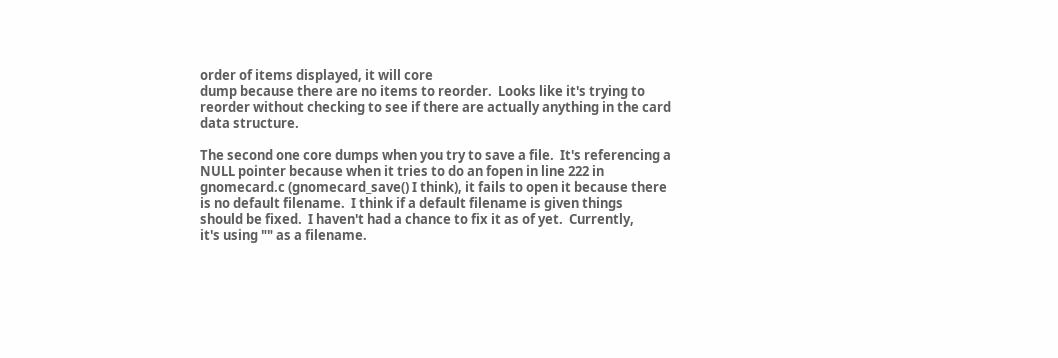order of items displayed, it will core
dump because there are no items to reorder.  Looks like it's trying to
reorder without checking to see if there are actually anything in the card
data structure.

The second one core dumps when you try to save a file.  It's referencing a
NULL pointer because when it tries to do an fopen in line 222 in
gnomecard.c (gnomecard_save() I think), it fails to open it because there
is no default filename.  I think if a default filename is given things
should be fixed.  I haven't had a chance to fix it as of yet.  Currently,
it's using "" as a filename.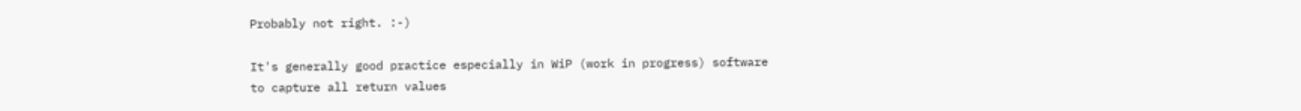Probably not right. :-)

It's generally good practice especially in WiP (work in progress) software
to capture all return values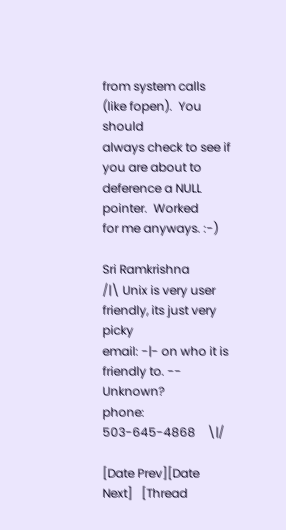from system calls (like fopen).  You should
always check to see if you are about to deference a NULL pointer.  Worked
for me anyways. :-)

Sri Ramkrishna         /|\ Unix is very user friendly, its just very picky
email: -|- on who it is friendly to. -- Unknown?
phone: 503-645-4868    \|/

[Date Prev][Date Next]   [Thread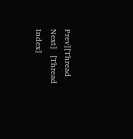Prev][Thread Next]   [Thread Index]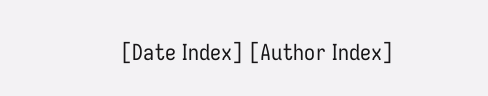[Date Index] [Author Index]